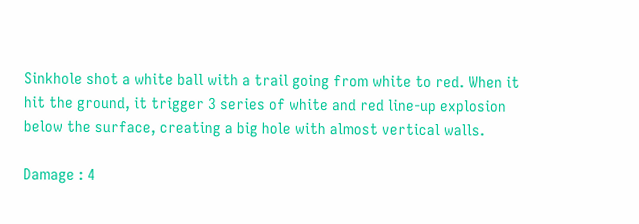Sinkhole shot a white ball with a trail going from white to red. When it hit the ground, it trigger 3 series of white and red line-up explosion below the surface, creating a big hole with almost vertical walls.

Damage : 4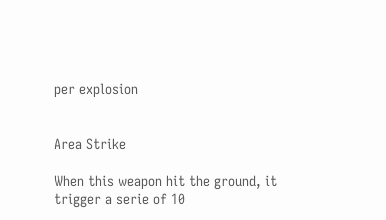per explosion


Area Strike

When this weapon hit the ground, it trigger a serie of 10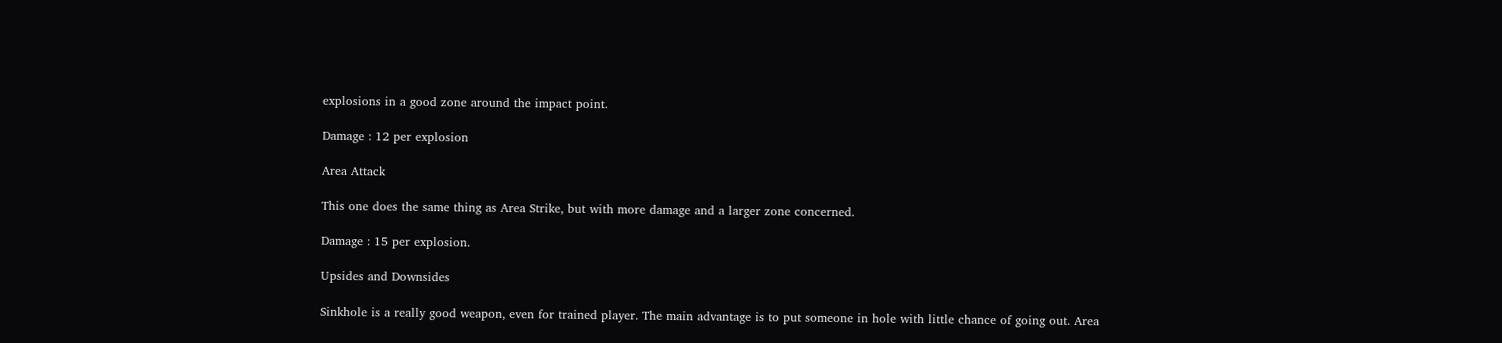explosions in a good zone around the impact point.

Damage : 12 per explosion

Area Attack

This one does the same thing as Area Strike, but with more damage and a larger zone concerned.

Damage : 15 per explosion.

Upsides and Downsides

Sinkhole is a really good weapon, even for trained player. The main advantage is to put someone in hole with little chance of going out. Area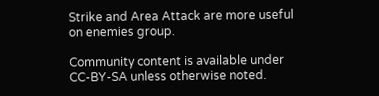Strike and Area Attack are more useful on enemies group.

Community content is available under CC-BY-SA unless otherwise noted.